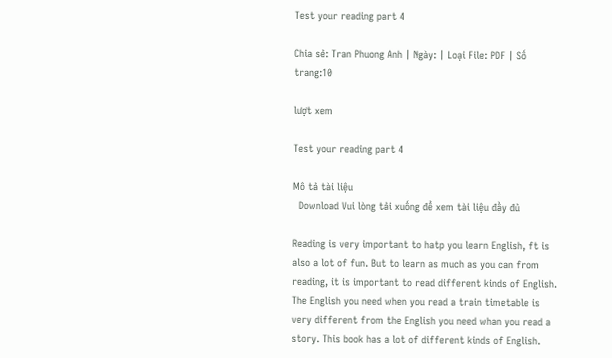Test your reading part 4

Chia sẻ: Tran Phuong Anh | Ngày: | Loại File: PDF | Số trang:10

lượt xem

Test your reading part 4

Mô tả tài liệu
  Download Vui lòng tải xuống để xem tài liệu đầy đủ

Reading is very important to hatp you learn English, ft is also a lot of fun. But to learn as much as you can from reading, it is important to read different kinds of English. The English you need when you read a train timetable is very different from the English you need whan you read a story. This book has a lot of different kinds of English.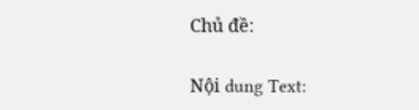Chủ đề:

Nội dung Text: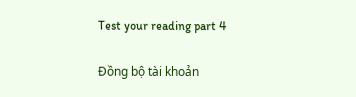Test your reading part 4

Đồng bộ tài khoản